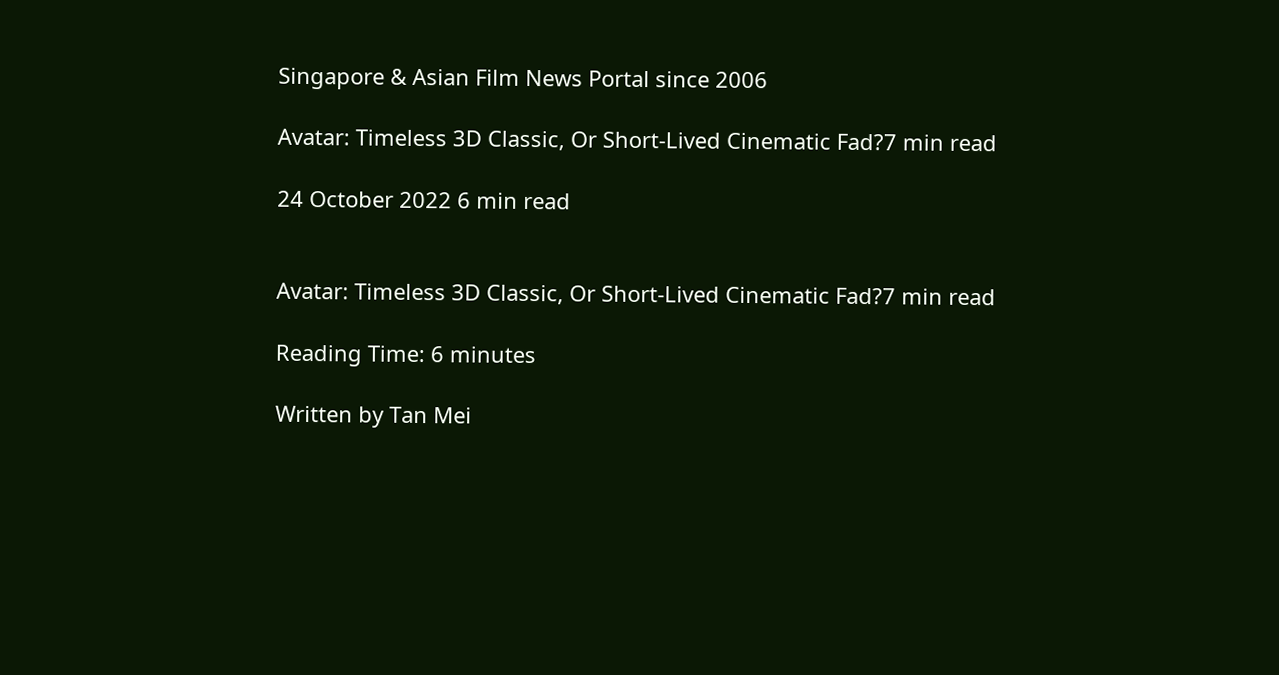Singapore & Asian Film News Portal since 2006

Avatar: Timeless 3D Classic, Or Short-Lived Cinematic Fad?7 min read

24 October 2022 6 min read


Avatar: Timeless 3D Classic, Or Short-Lived Cinematic Fad?7 min read

Reading Time: 6 minutes

Written by Tan Mei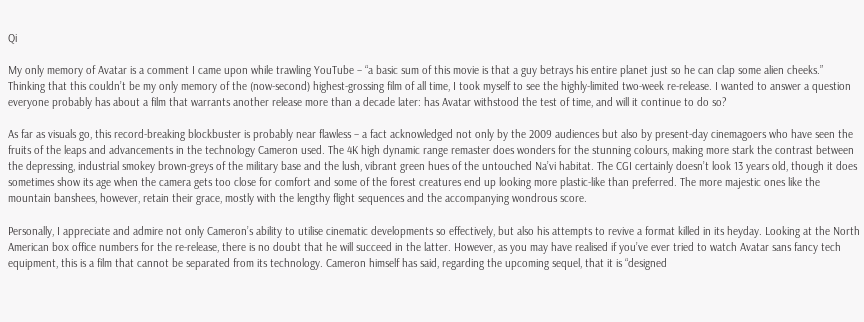Qi

My only memory of Avatar is a comment I came upon while trawling YouTube – “a basic sum of this movie is that a guy betrays his entire planet just so he can clap some alien cheeks.” Thinking that this couldn’t be my only memory of the (now-second) highest-grossing film of all time, I took myself to see the highly-limited two-week re-release. I wanted to answer a question everyone probably has about a film that warrants another release more than a decade later: has Avatar withstood the test of time, and will it continue to do so?

As far as visuals go, this record-breaking blockbuster is probably near flawless – a fact acknowledged not only by the 2009 audiences but also by present-day cinemagoers who have seen the fruits of the leaps and advancements in the technology Cameron used. The 4K high dynamic range remaster does wonders for the stunning colours, making more stark the contrast between the depressing, industrial smokey brown-greys of the military base and the lush, vibrant green hues of the untouched Na’vi habitat. The CGI certainly doesn’t look 13 years old, though it does sometimes show its age when the camera gets too close for comfort and some of the forest creatures end up looking more plastic-like than preferred. The more majestic ones like the mountain banshees, however, retain their grace, mostly with the lengthy flight sequences and the accompanying wondrous score.

Personally, I appreciate and admire not only Cameron’s ability to utilise cinematic developments so effectively, but also his attempts to revive a format killed in its heyday. Looking at the North American box office numbers for the re-release, there is no doubt that he will succeed in the latter. However, as you may have realised if you’ve ever tried to watch Avatar sans fancy tech equipment, this is a film that cannot be separated from its technology. Cameron himself has said, regarding the upcoming sequel, that it is “designed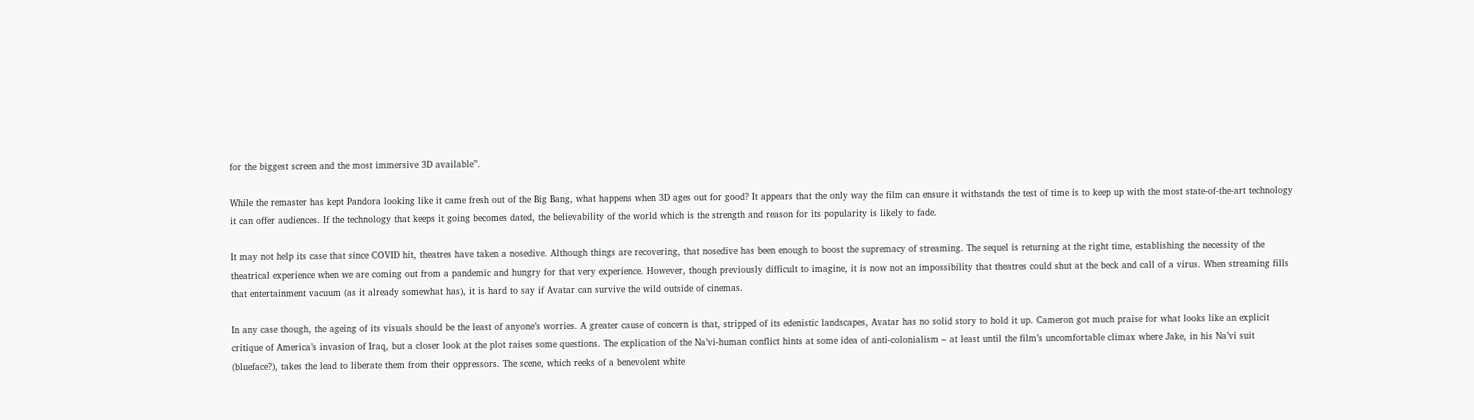for the biggest screen and the most immersive 3D available”.

While the remaster has kept Pandora looking like it came fresh out of the Big Bang, what happens when 3D ages out for good? It appears that the only way the film can ensure it withstands the test of time is to keep up with the most state-of-the-art technology it can offer audiences. If the technology that keeps it going becomes dated, the believability of the world which is the strength and reason for its popularity is likely to fade.

It may not help its case that since COVID hit, theatres have taken a nosedive. Although things are recovering, that nosedive has been enough to boost the supremacy of streaming. The sequel is returning at the right time, establishing the necessity of the theatrical experience when we are coming out from a pandemic and hungry for that very experience. However, though previously difficult to imagine, it is now not an impossibility that theatres could shut at the beck and call of a virus. When streaming fills that entertainment vacuum (as it already somewhat has), it is hard to say if Avatar can survive the wild outside of cinemas.

In any case though, the ageing of its visuals should be the least of anyone’s worries. A greater cause of concern is that, stripped of its edenistic landscapes, Avatar has no solid story to hold it up. Cameron got much praise for what looks like an explicit critique of America’s invasion of Iraq, but a closer look at the plot raises some questions. The explication of the Na’vi-human conflict hints at some idea of anti-colonialism – at least until the film’s uncomfortable climax where Jake, in his Na’vi suit (blueface?), takes the lead to liberate them from their oppressors. The scene, which reeks of a benevolent white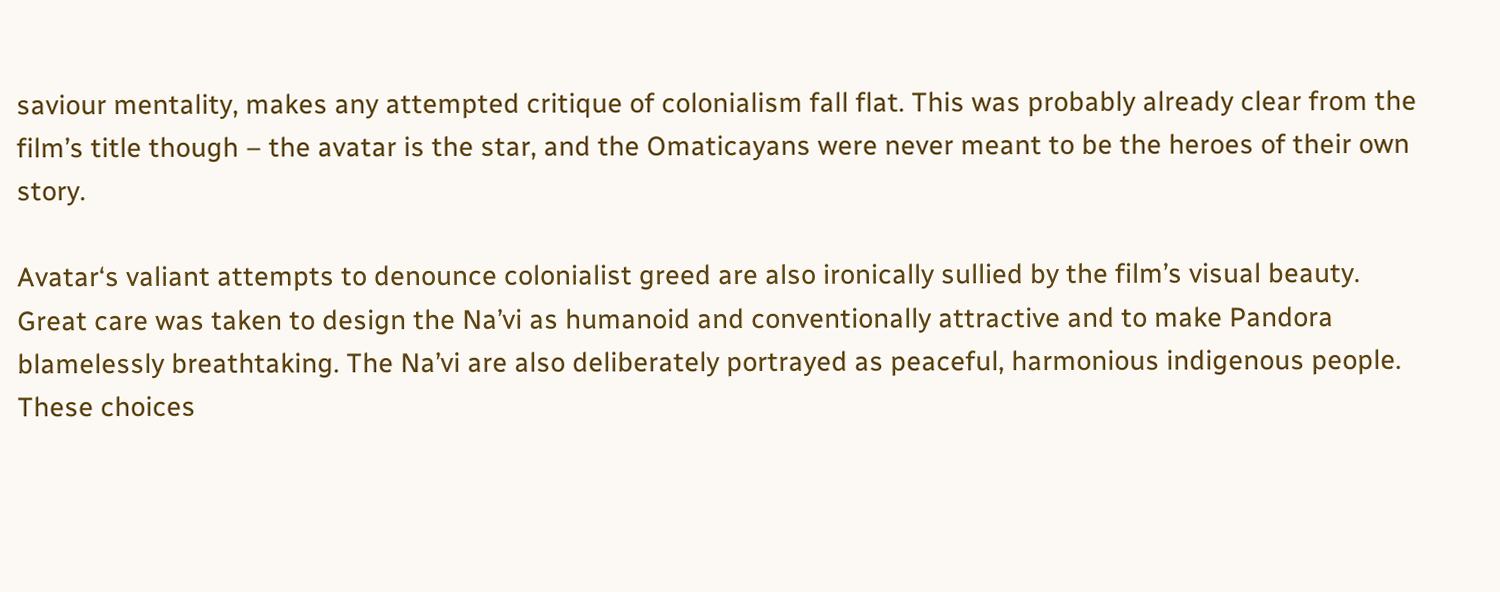saviour mentality, makes any attempted critique of colonialism fall flat. This was probably already clear from the film’s title though – the avatar is the star, and the Omaticayans were never meant to be the heroes of their own story.

Avatar‘s valiant attempts to denounce colonialist greed are also ironically sullied by the film’s visual beauty. Great care was taken to design the Na’vi as humanoid and conventionally attractive and to make Pandora blamelessly breathtaking. The Na’vi are also deliberately portrayed as peaceful, harmonious indigenous people. These choices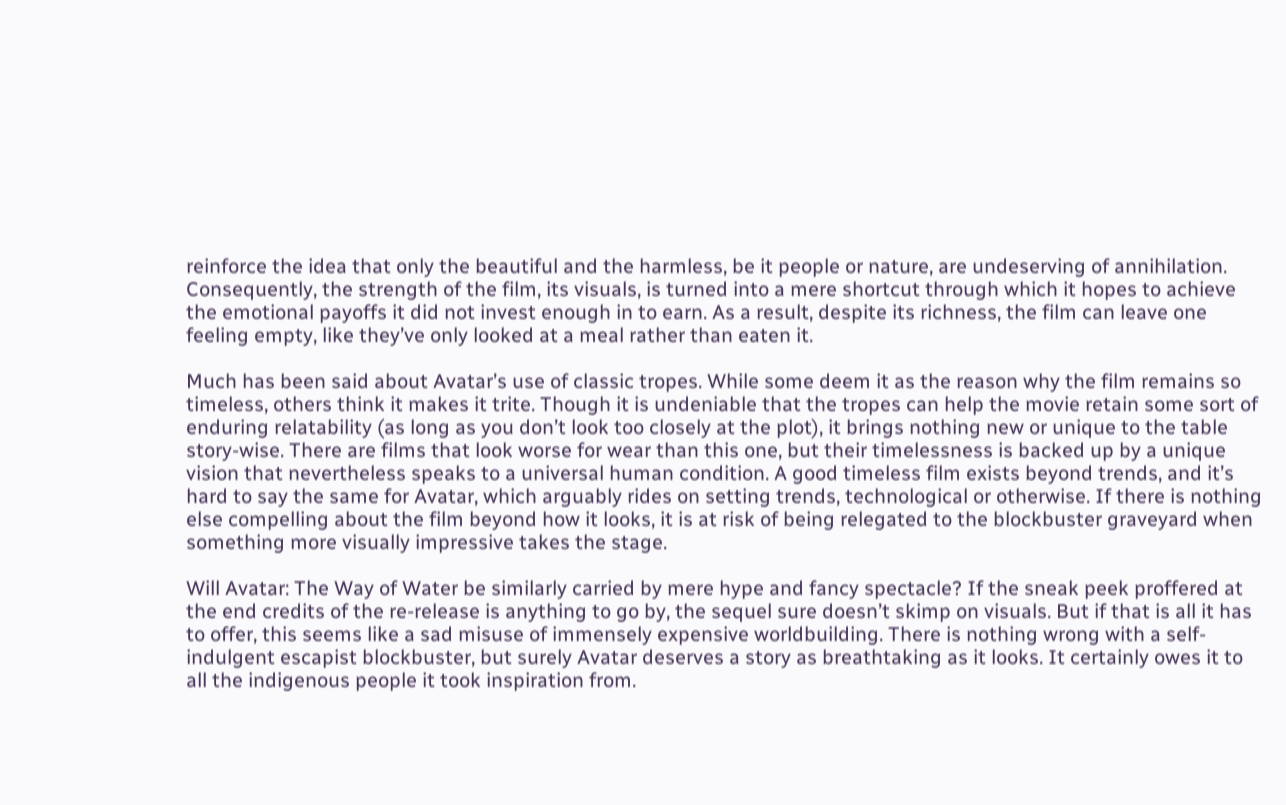reinforce the idea that only the beautiful and the harmless, be it people or nature, are undeserving of annihilation. Consequently, the strength of the film, its visuals, is turned into a mere shortcut through which it hopes to achieve the emotional payoffs it did not invest enough in to earn. As a result, despite its richness, the film can leave one feeling empty, like they’ve only looked at a meal rather than eaten it.

Much has been said about Avatar’s use of classic tropes. While some deem it as the reason why the film remains so timeless, others think it makes it trite. Though it is undeniable that the tropes can help the movie retain some sort of enduring relatability (as long as you don’t look too closely at the plot), it brings nothing new or unique to the table story-wise. There are films that look worse for wear than this one, but their timelessness is backed up by a unique vision that nevertheless speaks to a universal human condition. A good timeless film exists beyond trends, and it’s hard to say the same for Avatar, which arguably rides on setting trends, technological or otherwise. If there is nothing else compelling about the film beyond how it looks, it is at risk of being relegated to the blockbuster graveyard when something more visually impressive takes the stage.

Will Avatar: The Way of Water be similarly carried by mere hype and fancy spectacle? If the sneak peek proffered at the end credits of the re-release is anything to go by, the sequel sure doesn’t skimp on visuals. But if that is all it has to offer, this seems like a sad misuse of immensely expensive worldbuilding. There is nothing wrong with a self-indulgent escapist blockbuster, but surely Avatar deserves a story as breathtaking as it looks. It certainly owes it to all the indigenous people it took inspiration from.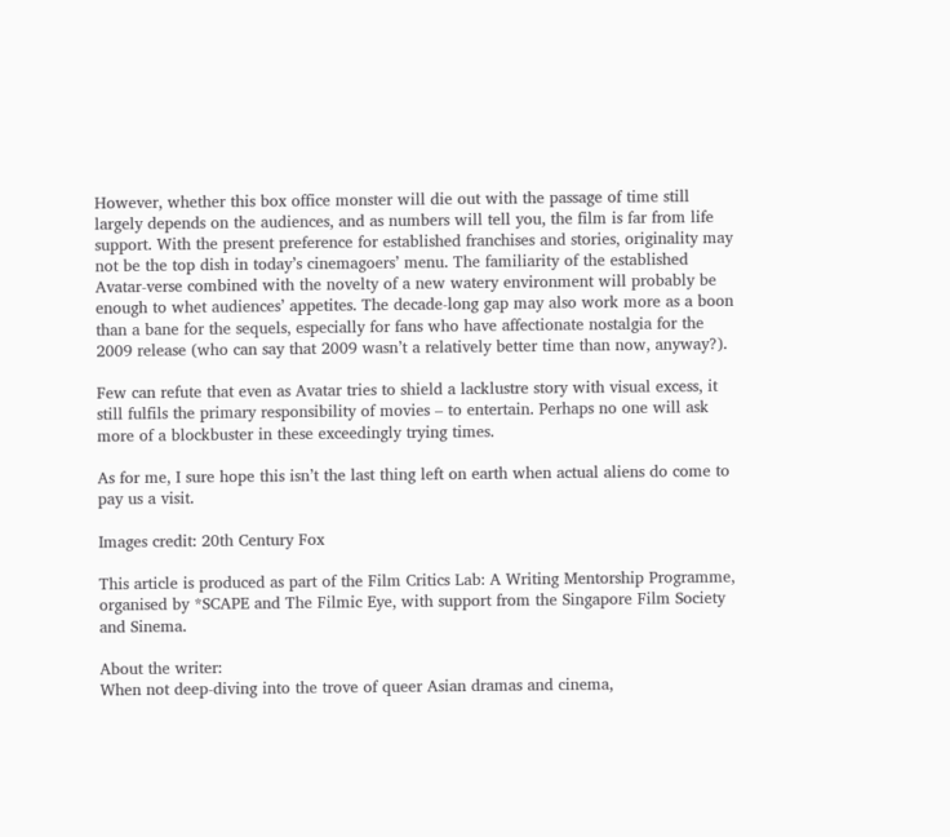However, whether this box office monster will die out with the passage of time still largely depends on the audiences, and as numbers will tell you, the film is far from life support. With the present preference for established franchises and stories, originality may not be the top dish in today’s cinemagoers’ menu. The familiarity of the established Avatar-verse combined with the novelty of a new watery environment will probably be enough to whet audiences’ appetites. The decade-long gap may also work more as a boon than a bane for the sequels, especially for fans who have affectionate nostalgia for the 2009 release (who can say that 2009 wasn’t a relatively better time than now, anyway?).

Few can refute that even as Avatar tries to shield a lacklustre story with visual excess, it still fulfils the primary responsibility of movies – to entertain. Perhaps no one will ask more of a blockbuster in these exceedingly trying times.

As for me, I sure hope this isn’t the last thing left on earth when actual aliens do come to pay us a visit.

Images credit: 20th Century Fox

This article is produced as part of the Film Critics Lab: A Writing Mentorship Programme, organised by *SCAPE and The Filmic Eye, with support from the Singapore Film Society and Sinema.

About the writer:
When not deep-diving into the trove of queer Asian dramas and cinema,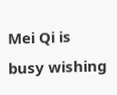Mei Qi is busy wishing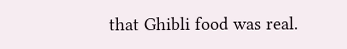that Ghibli food was real.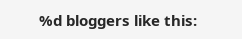%d bloggers like this: